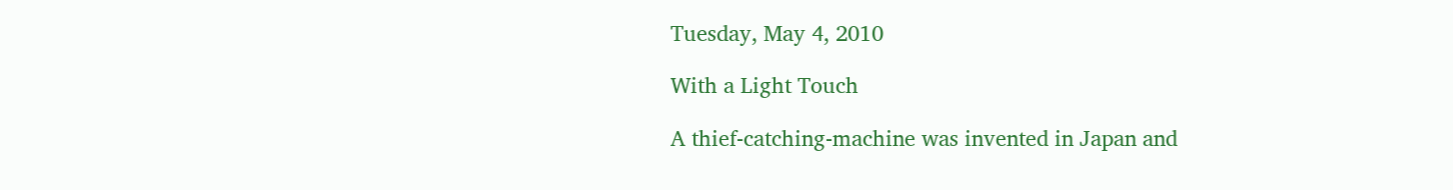Tuesday, May 4, 2010

With a Light Touch

A thief-catching-machine was invented in Japan and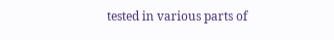tested in various parts of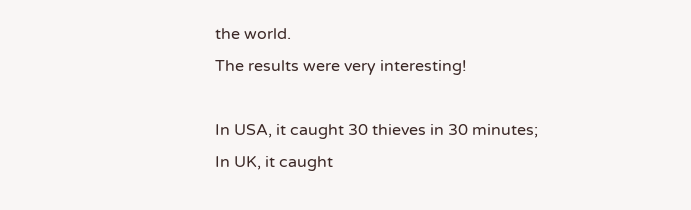the world.
The results were very interesting!

In USA, it caught 30 thieves in 30 minutes;
In UK, it caught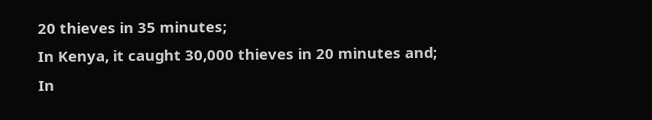20 thieves in 35 minutes;
In Kenya, it caught 30,000 thieves in 20 minutes and;
In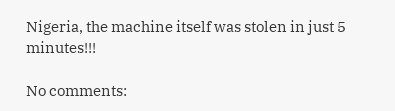Nigeria, the machine itself was stolen in just 5 minutes!!!

No comments: